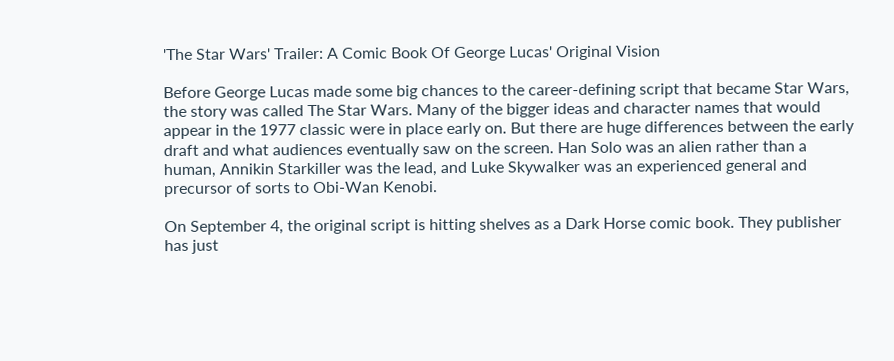'The Star Wars' Trailer: A Comic Book Of George Lucas' Original Vision

Before George Lucas made some big chances to the career-defining script that became Star Wars, the story was called The Star Wars. Many of the bigger ideas and character names that would appear in the 1977 classic were in place early on. But there are huge differences between the early draft and what audiences eventually saw on the screen. Han Solo was an alien rather than a human, Annikin Starkiller was the lead, and Luke Skywalker was an experienced general and precursor of sorts to Obi-Wan Kenobi.

On September 4, the original script is hitting shelves as a Dark Horse comic book. They publisher has just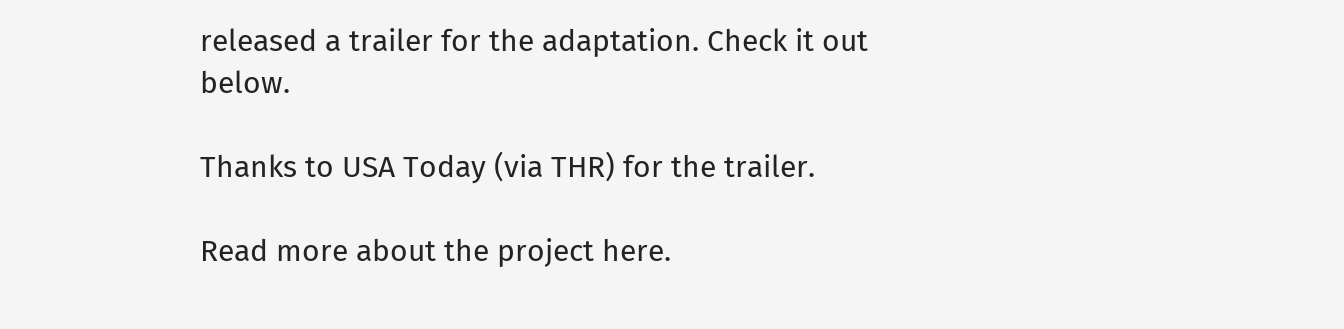released a trailer for the adaptation. Check it out below.

Thanks to USA Today (via THR) for the trailer.

Read more about the project here.